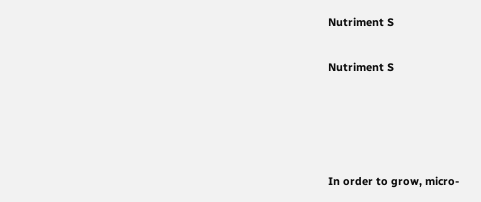Nutriment S

Nutriment S




In order to grow, micro-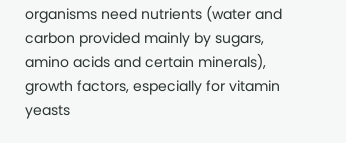organisms need nutrients (water and carbon provided mainly by sugars, amino acids and certain minerals), growth factors, especially for vitamin yeasts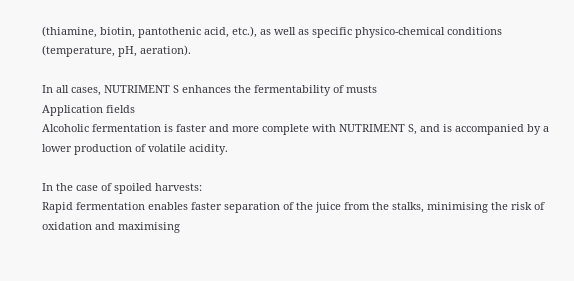(thiamine, biotin, pantothenic acid, etc.), as well as specific physico-chemical conditions (temperature, pH, aeration).

In all cases, NUTRIMENT S enhances the fermentability of musts
Application fields
Alcoholic fermentation is faster and more complete with NUTRIMENT S, and is accompanied by a lower production of volatile acidity.

In the case of spoiled harvests:
Rapid fermentation enables faster separation of the juice from the stalks, minimising the risk of oxidation and maximising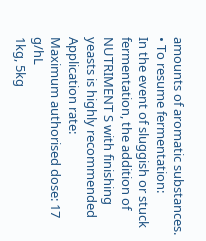amounts of aromatic substances.
• To resume fermentation:
In the event of sluggish or stuck fermentation, the addition of NUTRIMENT S with finishing yeasts is highly recommended
Application rate:
Maximum authorised dose: 17 g/hL
1kg, 5kg